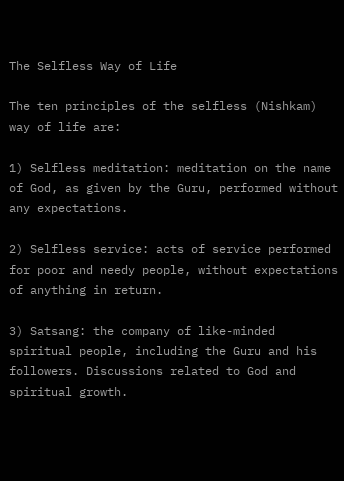The Selfless Way of Life

The ten principles of the selfless (Nishkam) way of life are:

1) Selfless meditation: meditation on the name of God, as given by the Guru, performed without any expectations.

2) Selfless service: acts of service performed for poor and needy people, without expectations of anything in return.

3) Satsang: the company of like-minded spiritual people, including the Guru and his followers. Discussions related to God and spiritual growth.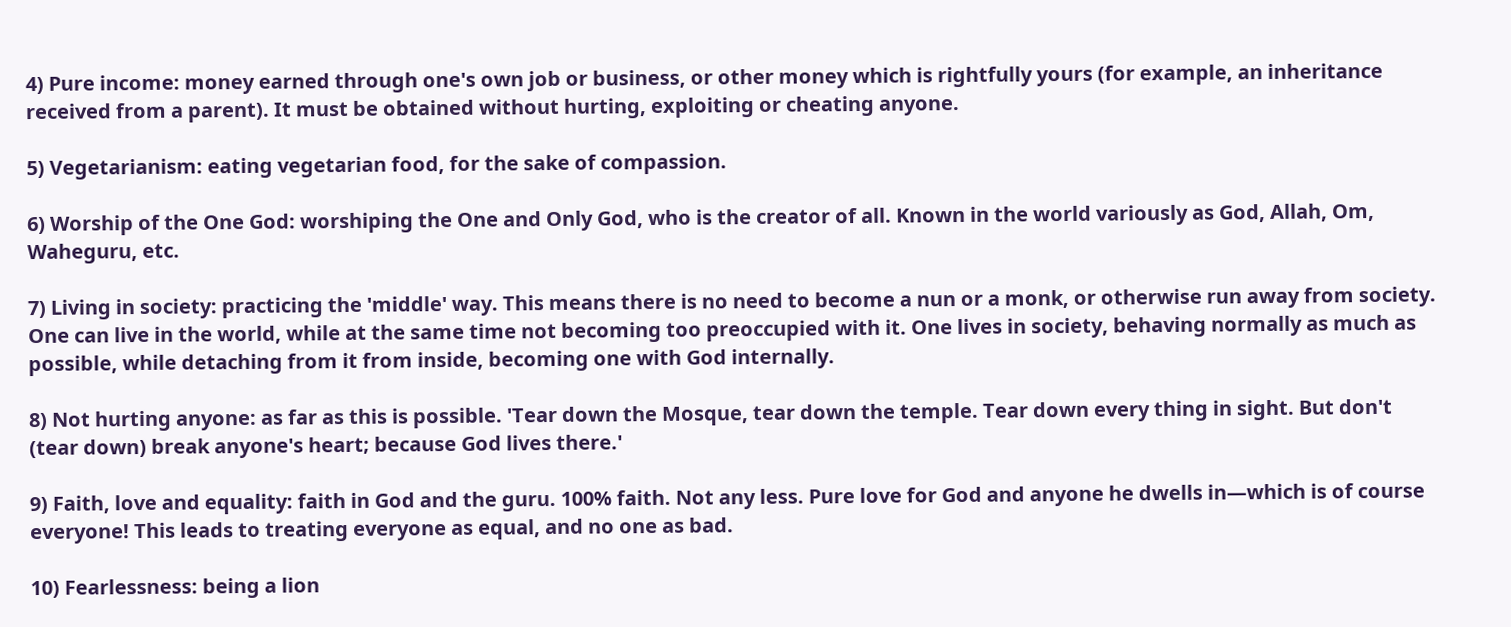4) Pure income: money earned through one's own job or business, or other money which is rightfully yours (for example, an inheritance received from a parent). It must be obtained without hurting, exploiting or cheating anyone.

5) Vegetarianism: eating vegetarian food, for the sake of compassion.

6) Worship of the One God: worshiping the One and Only God, who is the creator of all. Known in the world variously as God, Allah, Om, Waheguru, etc.

7) Living in society: practicing the 'middle' way. This means there is no need to become a nun or a monk, or otherwise run away from society. One can live in the world, while at the same time not becoming too preoccupied with it. One lives in society, behaving normally as much as possible, while detaching from it from inside, becoming one with God internally.

8) Not hurting anyone: as far as this is possible. 'Tear down the Mosque, tear down the temple. Tear down every thing in sight. But don't (tear down) break anyone's heart; because God lives there.'

9) Faith, love and equality: faith in God and the guru. 100% faith. Not any less. Pure love for God and anyone he dwells in—which is of course everyone! This leads to treating everyone as equal, and no one as bad.

10) Fearlessness: being a lion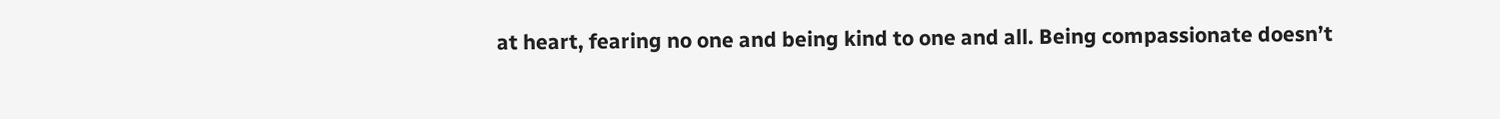at heart, fearing no one and being kind to one and all. Being compassionate doesn’t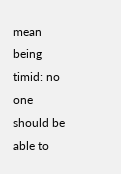mean being timid: no one should be able to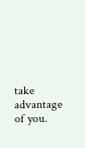take advantage of you.